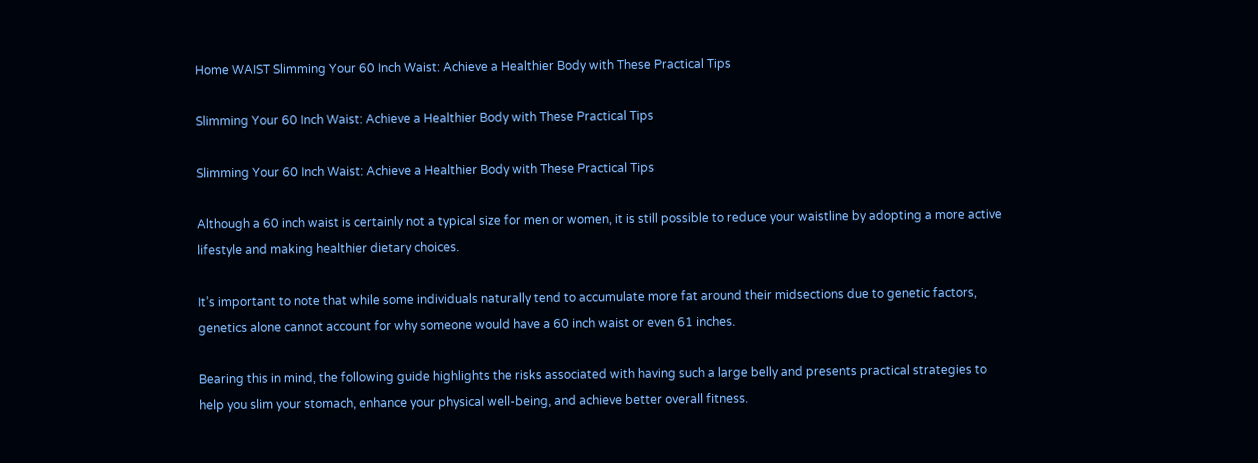Home WAIST Slimming Your 60 Inch Waist: Achieve a Healthier Body with These Practical Tips

Slimming Your 60 Inch Waist: Achieve a Healthier Body with These Practical Tips

Slimming Your 60 Inch Waist: Achieve a Healthier Body with These Practical Tips

Although a 60 inch waist is certainly not a typical size for men or women, it is still possible to reduce your waistline by adopting a more active lifestyle and making healthier dietary choices.

It’s important to note that while some individuals naturally tend to accumulate more fat around their midsections due to genetic factors, genetics alone cannot account for why someone would have a 60 inch waist or even 61 inches.

Bearing this in mind, the following guide highlights the risks associated with having such a large belly and presents practical strategies to help you slim your stomach, enhance your physical well-being, and achieve better overall fitness.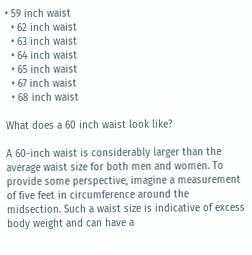• 59 inch waist
  • 62 inch waist
  • 63 inch waist
  • 64 inch waist
  • 65 inch waist
  • 67 inch waist
  • 68 inch waist

What does a 60 inch waist look like?

A 60-inch waist is considerably larger than the average waist size for both men and women. To provide some perspective, imagine a measurement of five feet in circumference around the midsection. Such a waist size is indicative of excess body weight and can have a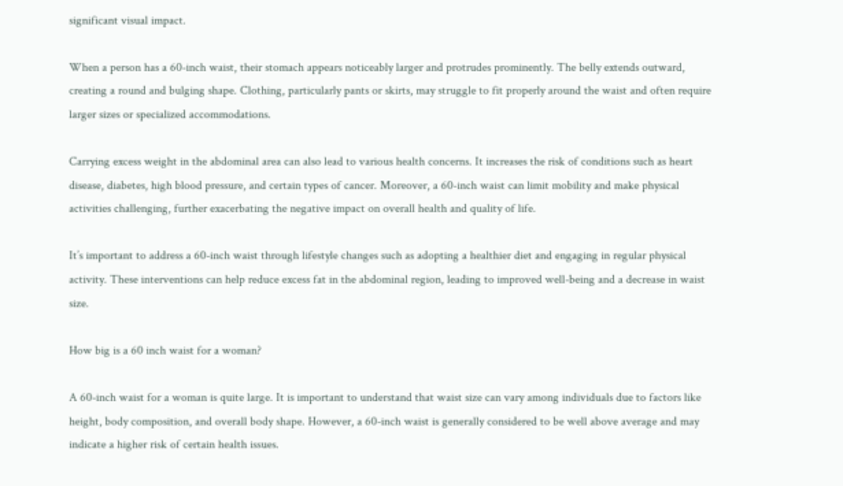significant visual impact.

When a person has a 60-inch waist, their stomach appears noticeably larger and protrudes prominently. The belly extends outward, creating a round and bulging shape. Clothing, particularly pants or skirts, may struggle to fit properly around the waist and often require larger sizes or specialized accommodations.

Carrying excess weight in the abdominal area can also lead to various health concerns. It increases the risk of conditions such as heart disease, diabetes, high blood pressure, and certain types of cancer. Moreover, a 60-inch waist can limit mobility and make physical activities challenging, further exacerbating the negative impact on overall health and quality of life.

It’s important to address a 60-inch waist through lifestyle changes such as adopting a healthier diet and engaging in regular physical activity. These interventions can help reduce excess fat in the abdominal region, leading to improved well-being and a decrease in waist size.

How big is a 60 inch waist for a woman?

A 60-inch waist for a woman is quite large. It is important to understand that waist size can vary among individuals due to factors like height, body composition, and overall body shape. However, a 60-inch waist is generally considered to be well above average and may indicate a higher risk of certain health issues.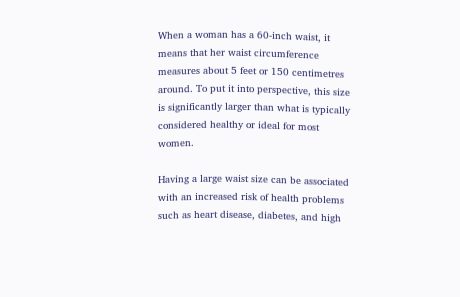When a woman has a 60-inch waist, it means that her waist circumference measures about 5 feet or 150 centimetres around. To put it into perspective, this size is significantly larger than what is typically considered healthy or ideal for most women.

Having a large waist size can be associated with an increased risk of health problems such as heart disease, diabetes, and high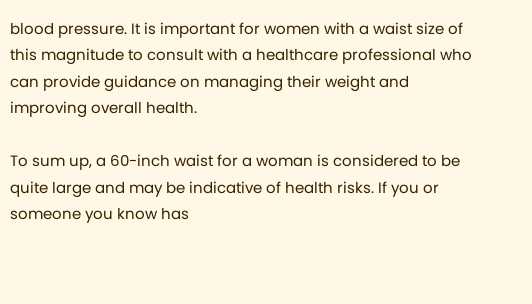blood pressure. It is important for women with a waist size of this magnitude to consult with a healthcare professional who can provide guidance on managing their weight and improving overall health.

To sum up, a 60-inch waist for a woman is considered to be quite large and may be indicative of health risks. If you or someone you know has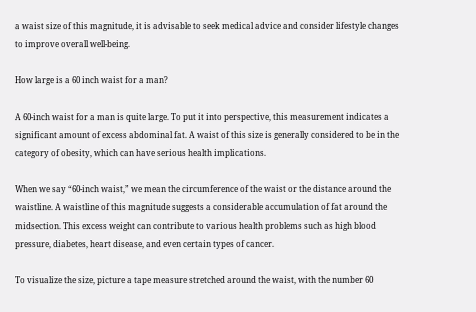a waist size of this magnitude, it is advisable to seek medical advice and consider lifestyle changes to improve overall well-being.

How large is a 60 inch waist for a man?

A 60-inch waist for a man is quite large. To put it into perspective, this measurement indicates a significant amount of excess abdominal fat. A waist of this size is generally considered to be in the category of obesity, which can have serious health implications.

When we say “60-inch waist,” we mean the circumference of the waist or the distance around the waistline. A waistline of this magnitude suggests a considerable accumulation of fat around the midsection. This excess weight can contribute to various health problems such as high blood pressure, diabetes, heart disease, and even certain types of cancer.

To visualize the size, picture a tape measure stretched around the waist, with the number 60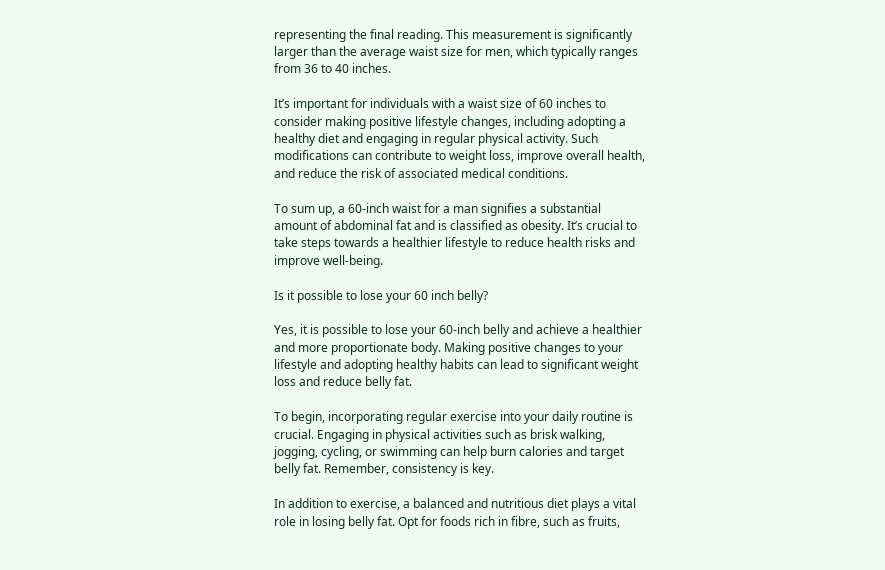representing the final reading. This measurement is significantly larger than the average waist size for men, which typically ranges from 36 to 40 inches.

It’s important for individuals with a waist size of 60 inches to consider making positive lifestyle changes, including adopting a healthy diet and engaging in regular physical activity. Such modifications can contribute to weight loss, improve overall health, and reduce the risk of associated medical conditions.

To sum up, a 60-inch waist for a man signifies a substantial amount of abdominal fat and is classified as obesity. It’s crucial to take steps towards a healthier lifestyle to reduce health risks and improve well-being.

Is it possible to lose your 60 inch belly?

Yes, it is possible to lose your 60-inch belly and achieve a healthier and more proportionate body. Making positive changes to your lifestyle and adopting healthy habits can lead to significant weight loss and reduce belly fat.

To begin, incorporating regular exercise into your daily routine is crucial. Engaging in physical activities such as brisk walking, jogging, cycling, or swimming can help burn calories and target belly fat. Remember, consistency is key.

In addition to exercise, a balanced and nutritious diet plays a vital role in losing belly fat. Opt for foods rich in fibre, such as fruits,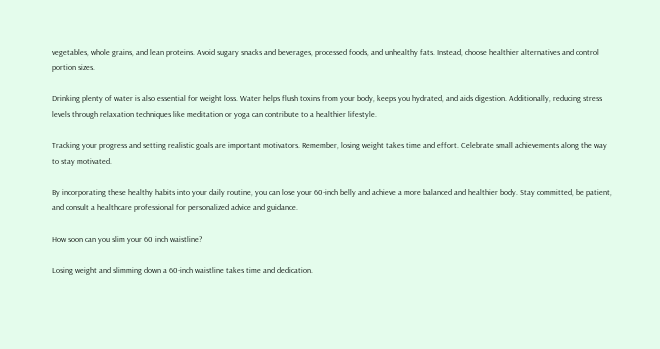vegetables, whole grains, and lean proteins. Avoid sugary snacks and beverages, processed foods, and unhealthy fats. Instead, choose healthier alternatives and control portion sizes.

Drinking plenty of water is also essential for weight loss. Water helps flush toxins from your body, keeps you hydrated, and aids digestion. Additionally, reducing stress levels through relaxation techniques like meditation or yoga can contribute to a healthier lifestyle.

Tracking your progress and setting realistic goals are important motivators. Remember, losing weight takes time and effort. Celebrate small achievements along the way to stay motivated.

By incorporating these healthy habits into your daily routine, you can lose your 60-inch belly and achieve a more balanced and healthier body. Stay committed, be patient, and consult a healthcare professional for personalized advice and guidance.

How soon can you slim your 60 inch waistline?

Losing weight and slimming down a 60-inch waistline takes time and dedication.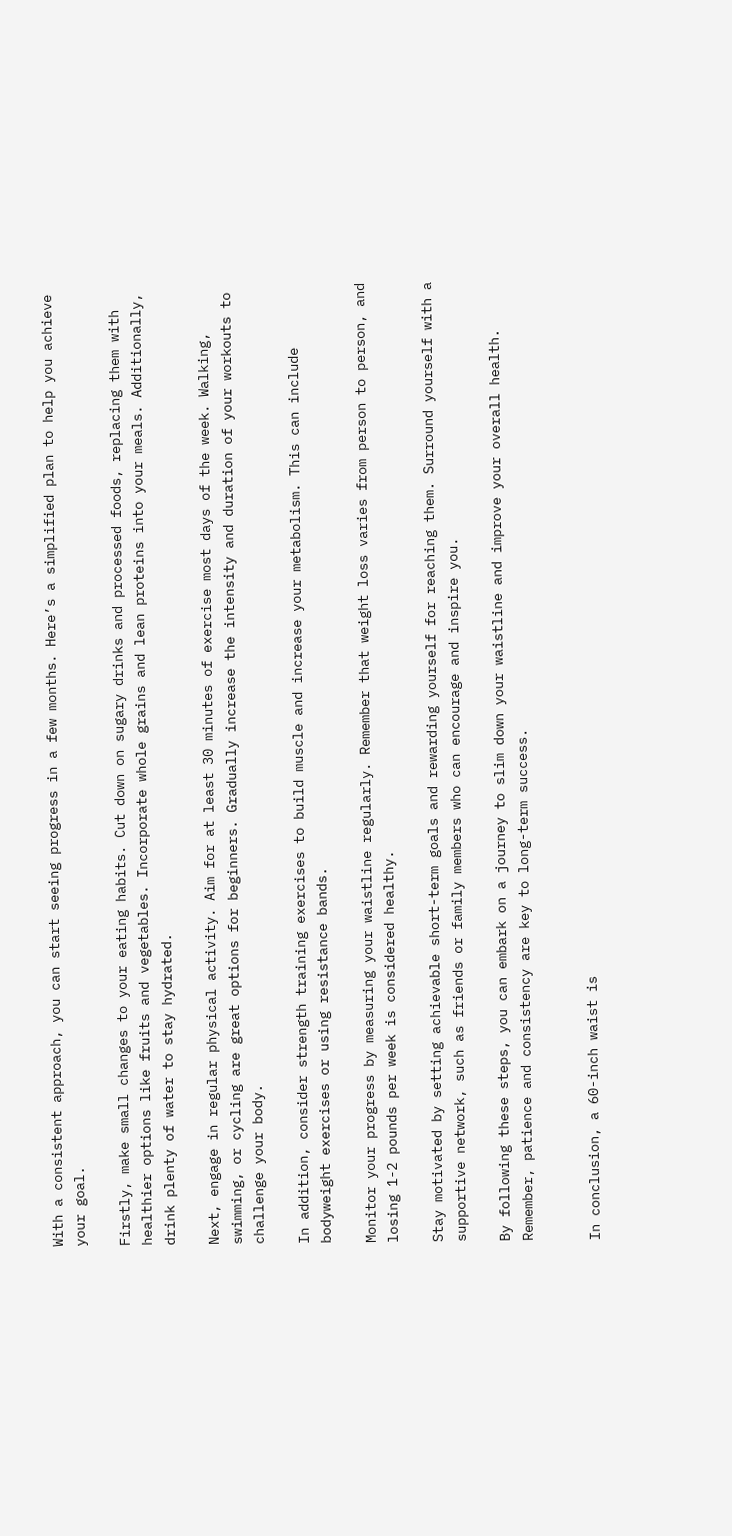With a consistent approach, you can start seeing progress in a few months. Here’s a simplified plan to help you achieve your goal.

Firstly, make small changes to your eating habits. Cut down on sugary drinks and processed foods, replacing them with healthier options like fruits and vegetables. Incorporate whole grains and lean proteins into your meals. Additionally, drink plenty of water to stay hydrated.

Next, engage in regular physical activity. Aim for at least 30 minutes of exercise most days of the week. Walking, swimming, or cycling are great options for beginners. Gradually increase the intensity and duration of your workouts to challenge your body.

In addition, consider strength training exercises to build muscle and increase your metabolism. This can include bodyweight exercises or using resistance bands.

Monitor your progress by measuring your waistline regularly. Remember that weight loss varies from person to person, and losing 1-2 pounds per week is considered healthy.

Stay motivated by setting achievable short-term goals and rewarding yourself for reaching them. Surround yourself with a supportive network, such as friends or family members who can encourage and inspire you.

By following these steps, you can embark on a journey to slim down your waistline and improve your overall health. Remember, patience and consistency are key to long-term success.


In conclusion, a 60-inch waist is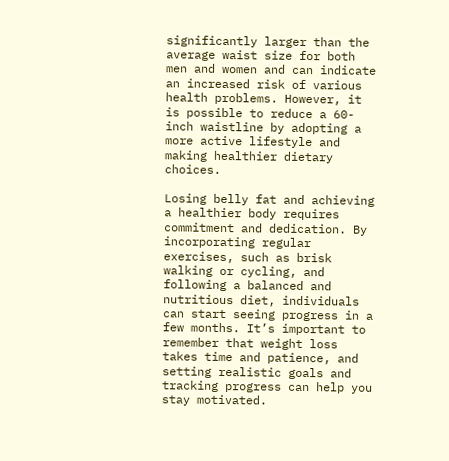significantly larger than the average waist size for both men and women and can indicate an increased risk of various health problems. However, it is possible to reduce a 60-inch waistline by adopting a more active lifestyle and making healthier dietary choices.

Losing belly fat and achieving a healthier body requires commitment and dedication. By incorporating regular exercises, such as brisk walking or cycling, and following a balanced and nutritious diet, individuals can start seeing progress in a few months. It’s important to remember that weight loss takes time and patience, and setting realistic goals and tracking progress can help you stay motivated.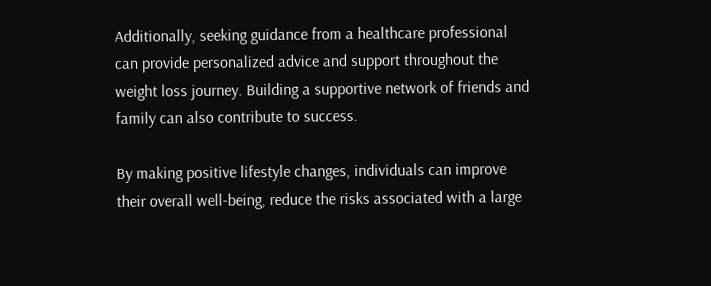Additionally, seeking guidance from a healthcare professional can provide personalized advice and support throughout the weight loss journey. Building a supportive network of friends and family can also contribute to success.

By making positive lifestyle changes, individuals can improve their overall well-being, reduce the risks associated with a large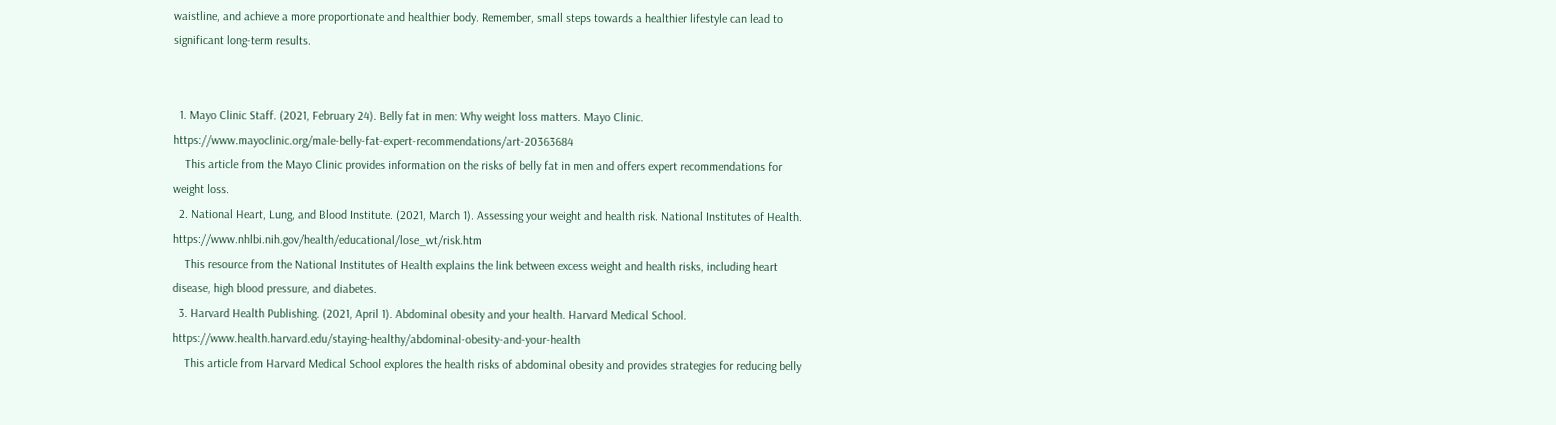waistline, and achieve a more proportionate and healthier body. Remember, small steps towards a healthier lifestyle can lead to significant long-term results.


  1. Mayo Clinic Staff. (2021, February 24). Belly fat in men: Why weight loss matters. Mayo Clinic. https://www.mayoclinic.org/male-belly-fat-expert-recommendations/art-20363684
    This article from the Mayo Clinic provides information on the risks of belly fat in men and offers expert recommendations for weight loss.
  2. National Heart, Lung, and Blood Institute. (2021, March 1). Assessing your weight and health risk. National Institutes of Health. https://www.nhlbi.nih.gov/health/educational/lose_wt/risk.htm
    This resource from the National Institutes of Health explains the link between excess weight and health risks, including heart disease, high blood pressure, and diabetes.
  3. Harvard Health Publishing. (2021, April 1). Abdominal obesity and your health. Harvard Medical School. https://www.health.harvard.edu/staying-healthy/abdominal-obesity-and-your-health
    This article from Harvard Medical School explores the health risks of abdominal obesity and provides strategies for reducing belly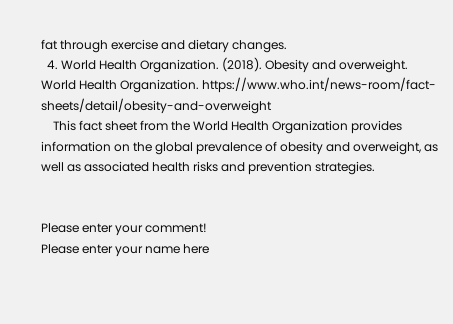fat through exercise and dietary changes.
  4. World Health Organization. (2018). Obesity and overweight. World Health Organization. https://www.who.int/news-room/fact-sheets/detail/obesity-and-overweight
    This fact sheet from the World Health Organization provides information on the global prevalence of obesity and overweight, as well as associated health risks and prevention strategies.


Please enter your comment!
Please enter your name here